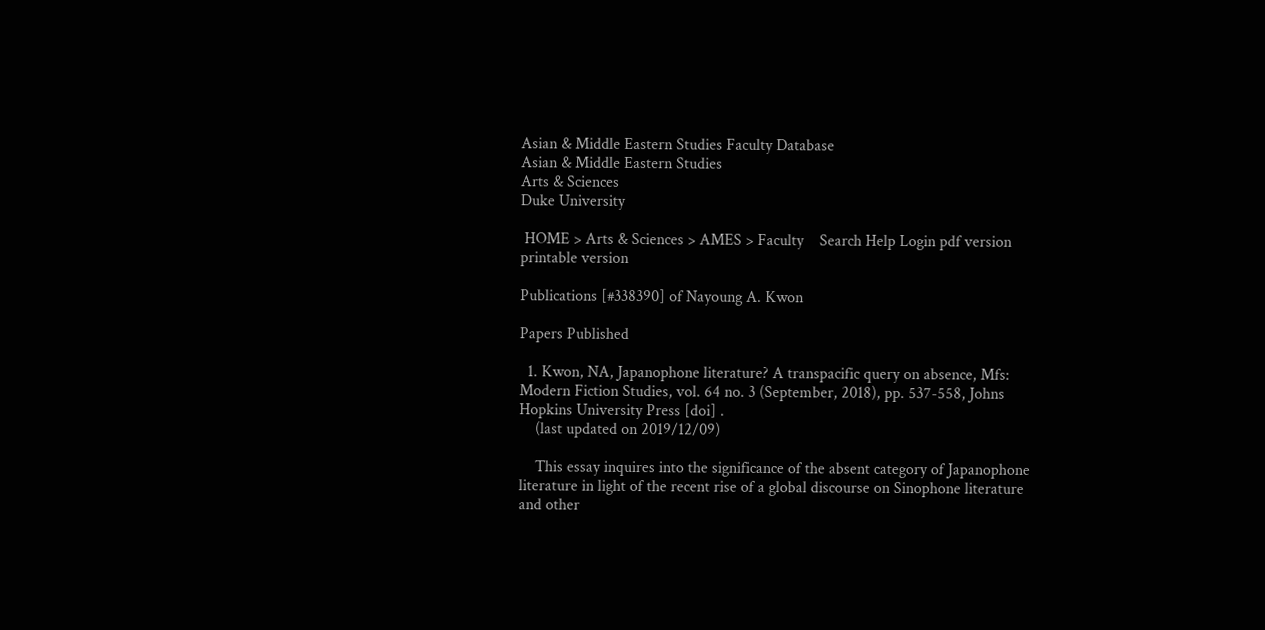Asian & Middle Eastern Studies Faculty Database
Asian & Middle Eastern Studies
Arts & Sciences
Duke University

 HOME > Arts & Sciences > AMES > Faculty    Search Help Login pdf version printable version

Publications [#338390] of Nayoung A. Kwon

Papers Published

  1. Kwon, NA, Japanophone literature? A transpacific query on absence, Mfs: Modern Fiction Studies, vol. 64 no. 3 (September, 2018), pp. 537-558, Johns Hopkins University Press [doi] .
    (last updated on 2019/12/09)

    This essay inquires into the significance of the absent category of Japanophone literature in light of the recent rise of a global discourse on Sinophone literature and other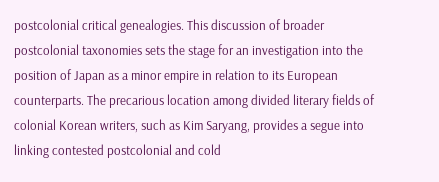postcolonial critical genealogies. This discussion of broader postcolonial taxonomies sets the stage for an investigation into the position of Japan as a minor empire in relation to its European counterparts. The precarious location among divided literary fields of colonial Korean writers, such as Kim Saryang, provides a segue into linking contested postcolonial and cold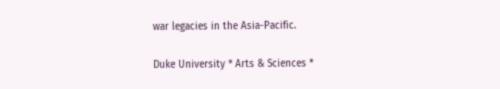war legacies in the Asia-Pacific.

Duke University * Arts & Sciences *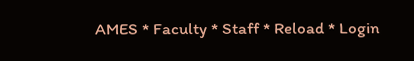AMES * Faculty * Staff * Reload * Login